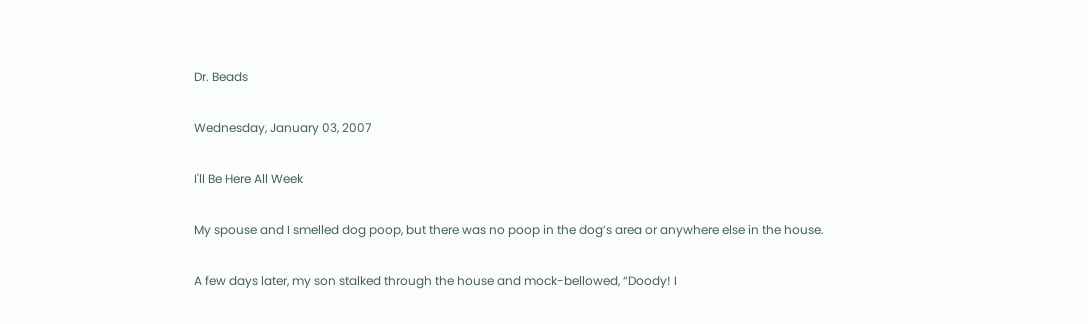Dr. Beads

Wednesday, January 03, 2007

I'll Be Here All Week

My spouse and I smelled dog poop, but there was no poop in the dog’s area or anywhere else in the house.

A few days later, my son stalked through the house and mock-bellowed, “Doody! I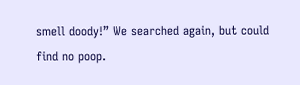smell doody!” We searched again, but could find no poop.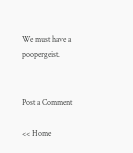We must have a poopergeist.


Post a Comment

<< Home